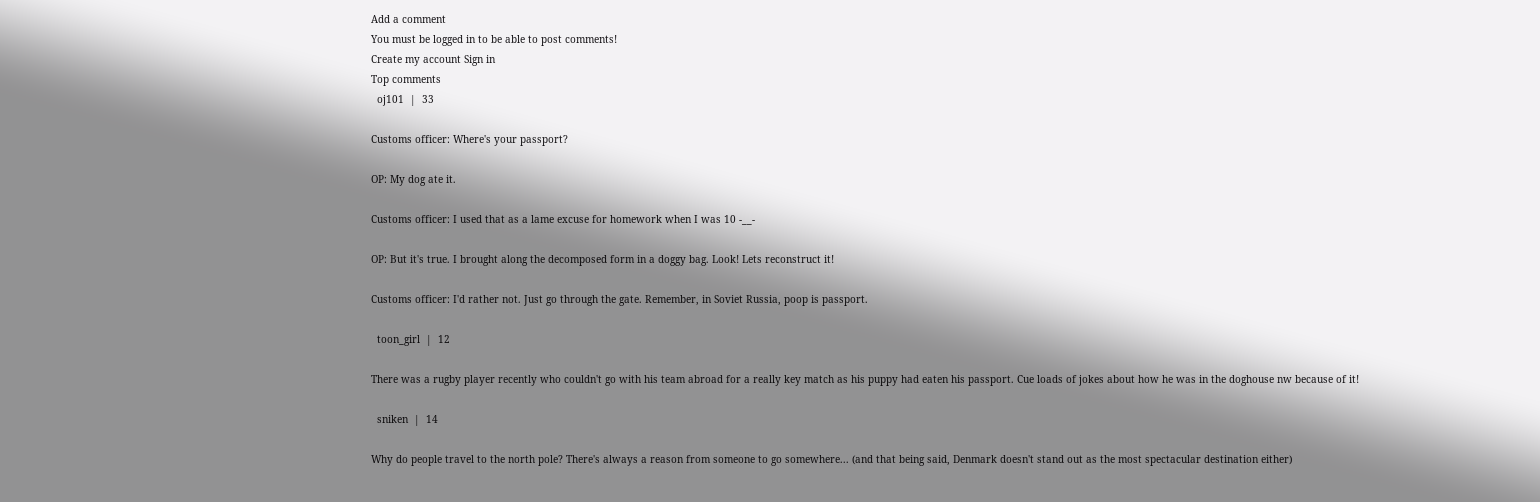Add a comment
You must be logged in to be able to post comments!
Create my account Sign in
Top comments
  oj101  |  33

Customs officer: Where's your passport?

OP: My dog ate it.

Customs officer: I used that as a lame excuse for homework when I was 10 -__-

OP: But it's true. I brought along the decomposed form in a doggy bag. Look! Lets reconstruct it!

Customs officer: I'd rather not. Just go through the gate. Remember, in Soviet Russia, poop is passport.

  toon_girl  |  12

There was a rugby player recently who couldn't go with his team abroad for a really key match as his puppy had eaten his passport. Cue loads of jokes about how he was in the doghouse nw because of it!

  sniken  |  14

Why do people travel to the north pole? There's always a reason from someone to go somewhere... (and that being said, Denmark doesn't stand out as the most spectacular destination either)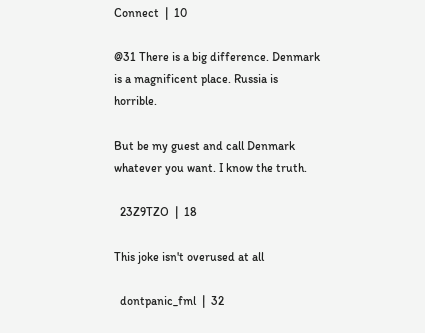Connect  |  10

@31 There is a big difference. Denmark is a magnificent place. Russia is horrible.

But be my guest and call Denmark whatever you want. I know the truth.

  23Z9TZO  |  18

This joke isn't overused at all

  dontpanic_fml  |  32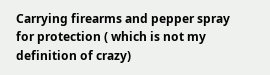Carrying firearms and pepper spray for protection ( which is not my definition of crazy)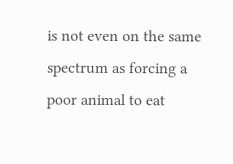is not even on the same spectrum as forcing a poor animal to eat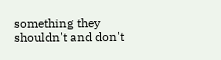something they shouldn't and don't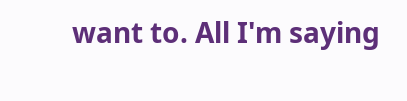want to. All I'm saying